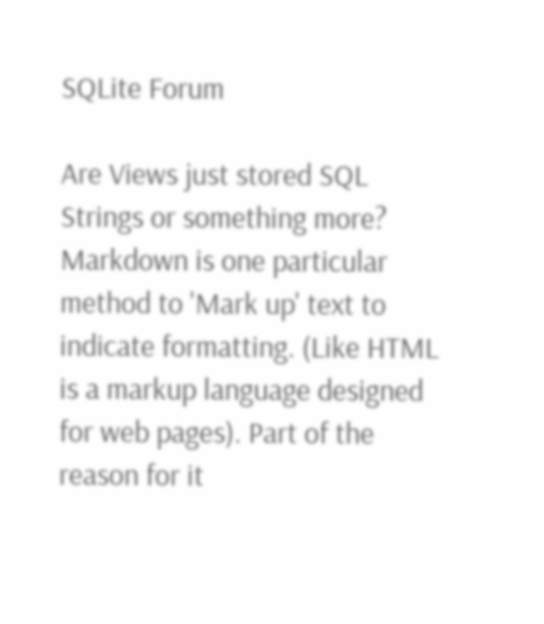SQLite Forum

Are Views just stored SQL Strings or something more?
Markdown is one particular method to 'Mark up' text to indicate formatting. (Like HTML is a markup language designed for web pages). Part of the reason for it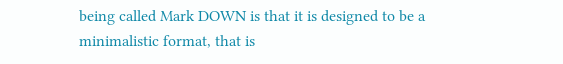being called Mark DOWN is that it is designed to be a minimalistic format, that is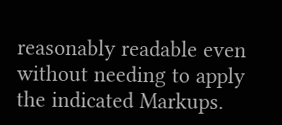reasonably readable even without needing to apply the indicated Markups.